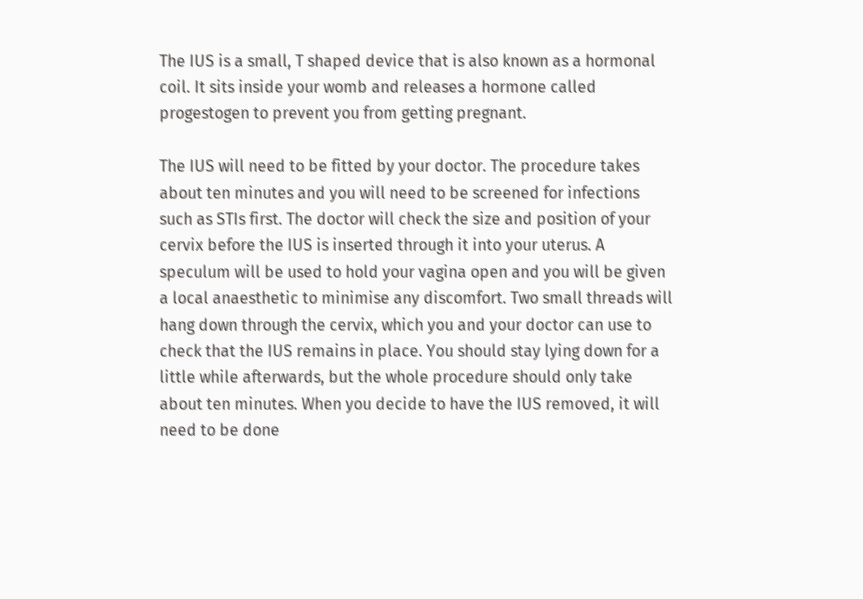The IUS is a small, T shaped device that is also known as a hormonal coil. It sits inside your womb and releases a hormone called progestogen to prevent you from getting pregnant.

The IUS will need to be fitted by your doctor. The procedure takes about ten minutes and you will need to be screened for infections such as STIs first. The doctor will check the size and position of your cervix before the IUS is inserted through it into your uterus. A speculum will be used to hold your vagina open and you will be given a local anaesthetic to minimise any discomfort. Two small threads will hang down through the cervix, which you and your doctor can use to check that the IUS remains in place. You should stay lying down for a little while afterwards, but the whole procedure should only take about ten minutes. When you decide to have the IUS removed, it will need to be done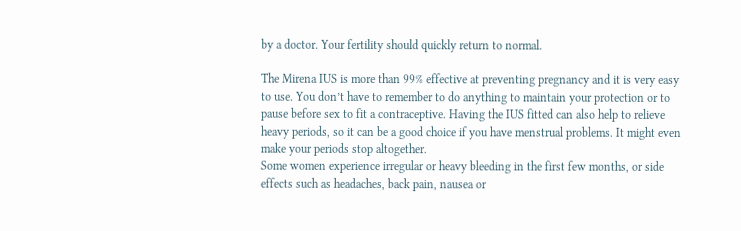by a doctor. Your fertility should quickly return to normal.

The Mirena IUS is more than 99% effective at preventing pregnancy and it is very easy to use. You don’t have to remember to do anything to maintain your protection or to pause before sex to fit a contraceptive. Having the IUS fitted can also help to relieve heavy periods, so it can be a good choice if you have menstrual problems. It might even make your periods stop altogether.
Some women experience irregular or heavy bleeding in the first few months, or side effects such as headaches, back pain, nausea or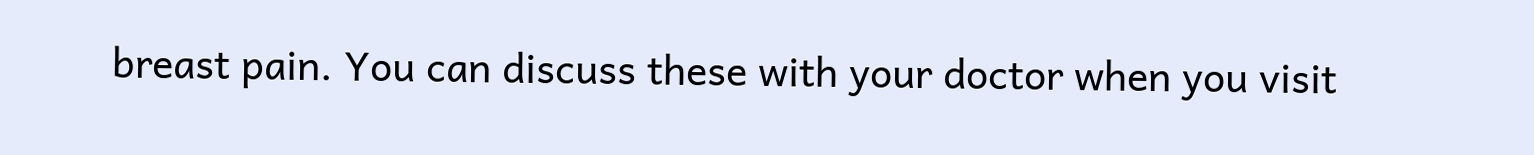breast pain. You can discuss these with your doctor when you visit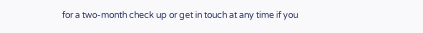for a two-month check up or get in touch at any time if you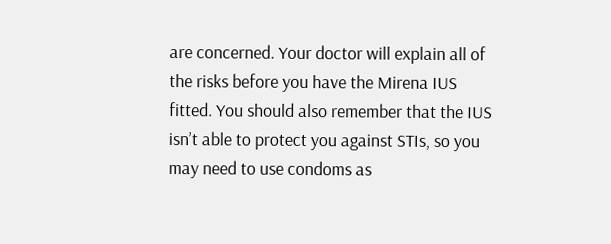are concerned. Your doctor will explain all of the risks before you have the Mirena IUS fitted. You should also remember that the IUS isn’t able to protect you against STIs, so you may need to use condoms as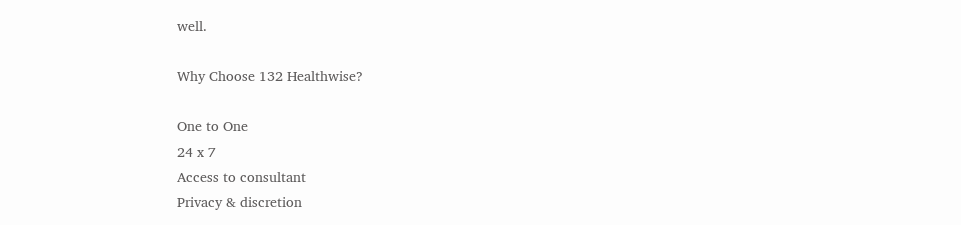well.

Why Choose 132 Healthwise?

One to One
24 x 7
Access to consultant
Privacy & discretion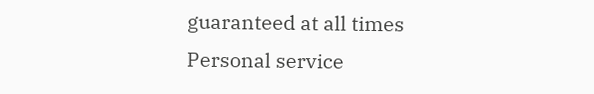guaranteed at all times
Personal service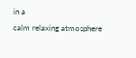in a
calm relaxing atmosphere